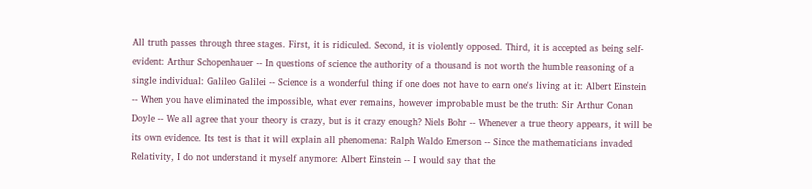All truth passes through three stages. First, it is ridiculed. Second, it is violently opposed. Third, it is accepted as being self-evident: Arthur Schopenhauer -- In questions of science the authority of a thousand is not worth the humble reasoning of a single individual: Galileo Galilei -- Science is a wonderful thing if one does not have to earn one's living at it: Albert Einstein -- When you have eliminated the impossible, what ever remains, however improbable must be the truth: Sir Arthur Conan Doyle -- We all agree that your theory is crazy, but is it crazy enough? Niels Bohr -- Whenever a true theory appears, it will be its own evidence. Its test is that it will explain all phenomena: Ralph Waldo Emerson -- Since the mathematicians invaded Relativity, I do not understand it myself anymore: Albert Einstein -- I would say that the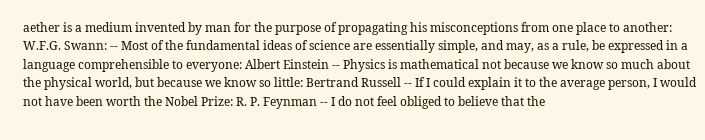aether is a medium invented by man for the purpose of propagating his misconceptions from one place to another: W.F.G. Swann: -- Most of the fundamental ideas of science are essentially simple, and may, as a rule, be expressed in a language comprehensible to everyone: Albert Einstein -- Physics is mathematical not because we know so much about the physical world, but because we know so little: Bertrand Russell -- If I could explain it to the average person, I would not have been worth the Nobel Prize: R. P. Feynman -- I do not feel obliged to believe that the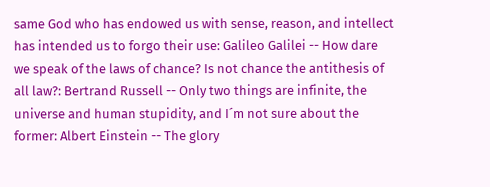same God who has endowed us with sense, reason, and intellect has intended us to forgo their use: Galileo Galilei -- How dare we speak of the laws of chance? Is not chance the antithesis of all law?: Bertrand Russell -- Only two things are infinite, the universe and human stupidity, and I´m not sure about the former: Albert Einstein -- The glory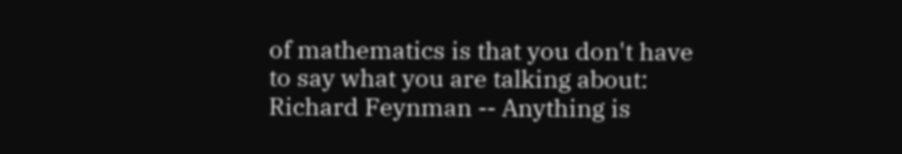of mathematics is that you don't have to say what you are talking about: Richard Feynman -- Anything is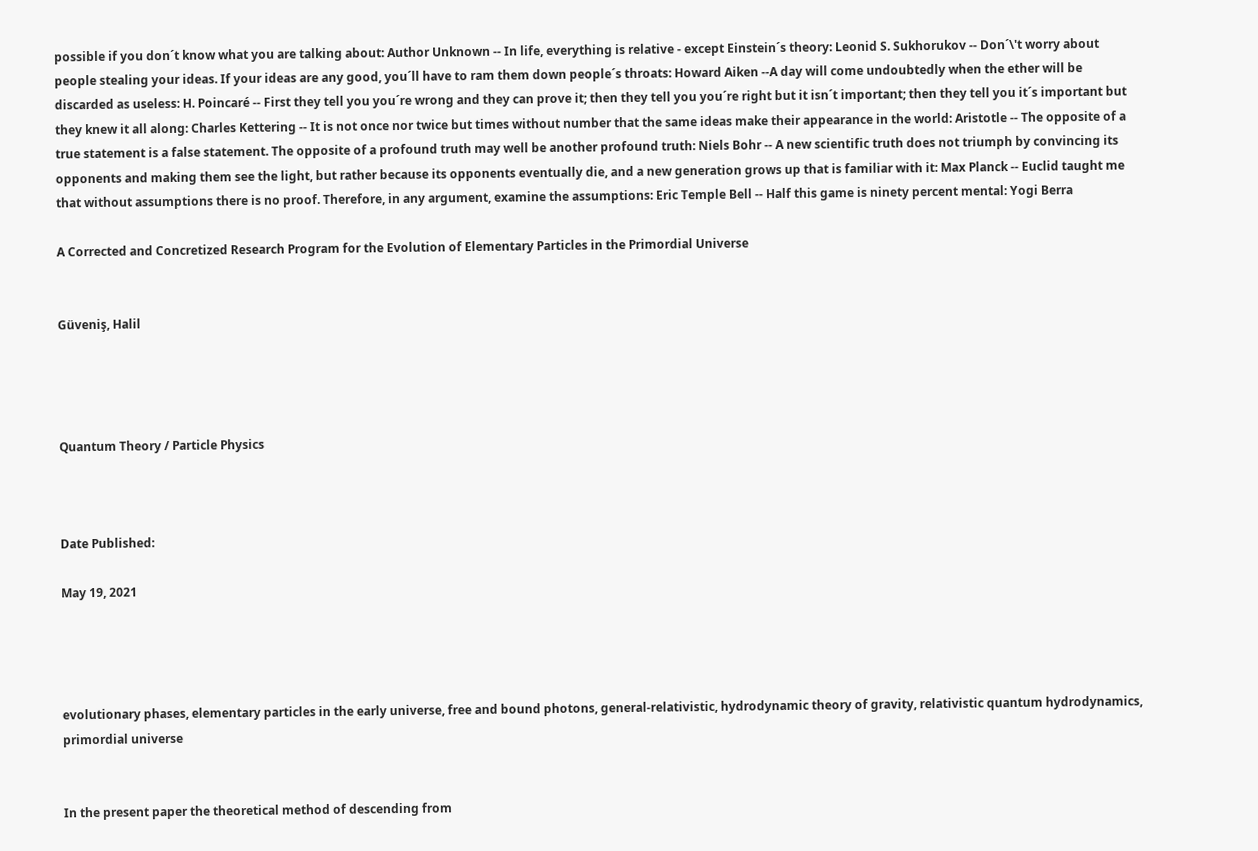possible if you don´t know what you are talking about: Author Unknown -- In life, everything is relative - except Einstein´s theory: Leonid S. Sukhorukov -- Don´\'t worry about people stealing your ideas. If your ideas are any good, you´ll have to ram them down people´s throats: Howard Aiken --A day will come undoubtedly when the ether will be discarded as useless: H. Poincaré -- First they tell you you´re wrong and they can prove it; then they tell you you´re right but it isn´t important; then they tell you it´s important but they knew it all along: Charles Kettering -- It is not once nor twice but times without number that the same ideas make their appearance in the world: Aristotle -- The opposite of a true statement is a false statement. The opposite of a profound truth may well be another profound truth: Niels Bohr -- A new scientific truth does not triumph by convincing its opponents and making them see the light, but rather because its opponents eventually die, and a new generation grows up that is familiar with it: Max Planck -- Euclid taught me that without assumptions there is no proof. Therefore, in any argument, examine the assumptions: Eric Temple Bell -- Half this game is ninety percent mental: Yogi Berra

A Corrected and Concretized Research Program for the Evolution of Elementary Particles in the Primordial Universe


Güveniş, Halil




Quantum Theory / Particle Physics



Date Published:

May 19, 2021




evolutionary phases, elementary particles in the early universe, free and bound photons, general-relativistic, hydrodynamic theory of gravity, relativistic quantum hydrodynamics, primordial universe


In the present paper the theoretical method of descending from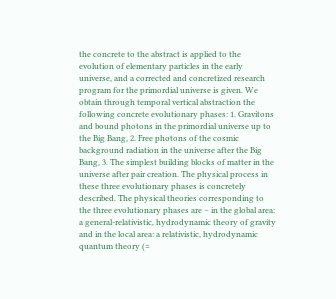the concrete to the abstract is applied to the evolution of elementary particles in the early universe, and a corrected and concretized research program for the primordial universe is given. We obtain through temporal vertical abstraction the following concrete evolutionary phases: 1. Gravitons and bound photons in the primordial universe up to the Big Bang, 2. Free photons of the cosmic background radiation in the universe after the Big Bang, 3. The simplest building blocks of matter in the universe after pair creation. The physical process in these three evolutionary phases is concretely described. The physical theories corresponding to the three evolutionary phases are – in the global area: a general-relativistic, hydrodynamic theory of gravity and in the local area: a relativistic, hydrodynamic quantum theory (=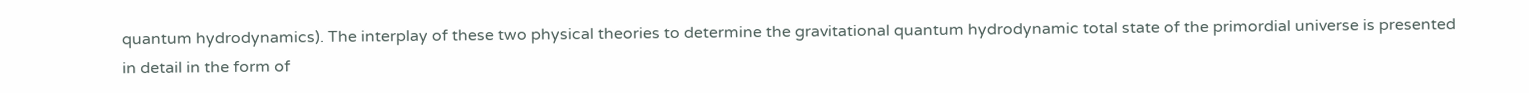quantum hydrodynamics). The interplay of these two physical theories to determine the gravitational quantum hydrodynamic total state of the primordial universe is presented in detail in the form of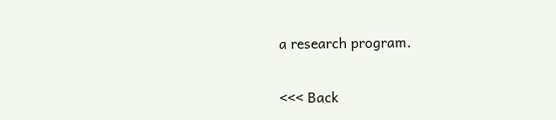a research program.

<<< Back